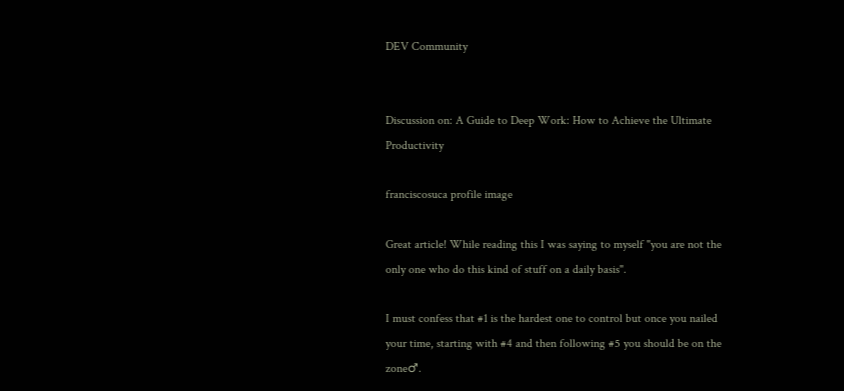DEV Community


Discussion on: A Guide to Deep Work: How to Achieve the Ultimate Productivity

franciscosuca profile image

Great article! While reading this I was saying to myself "you are not the only one who do this kind of stuff on a daily basis".

I must confess that #1 is the hardest one to control but once you nailed your time, starting with #4 and then following #5 you should be on the zone♂.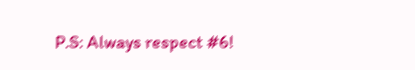P.S: Always respect #6!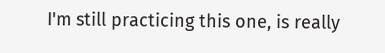I'm still practicing this one, is really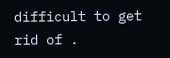difficult to get rid of .